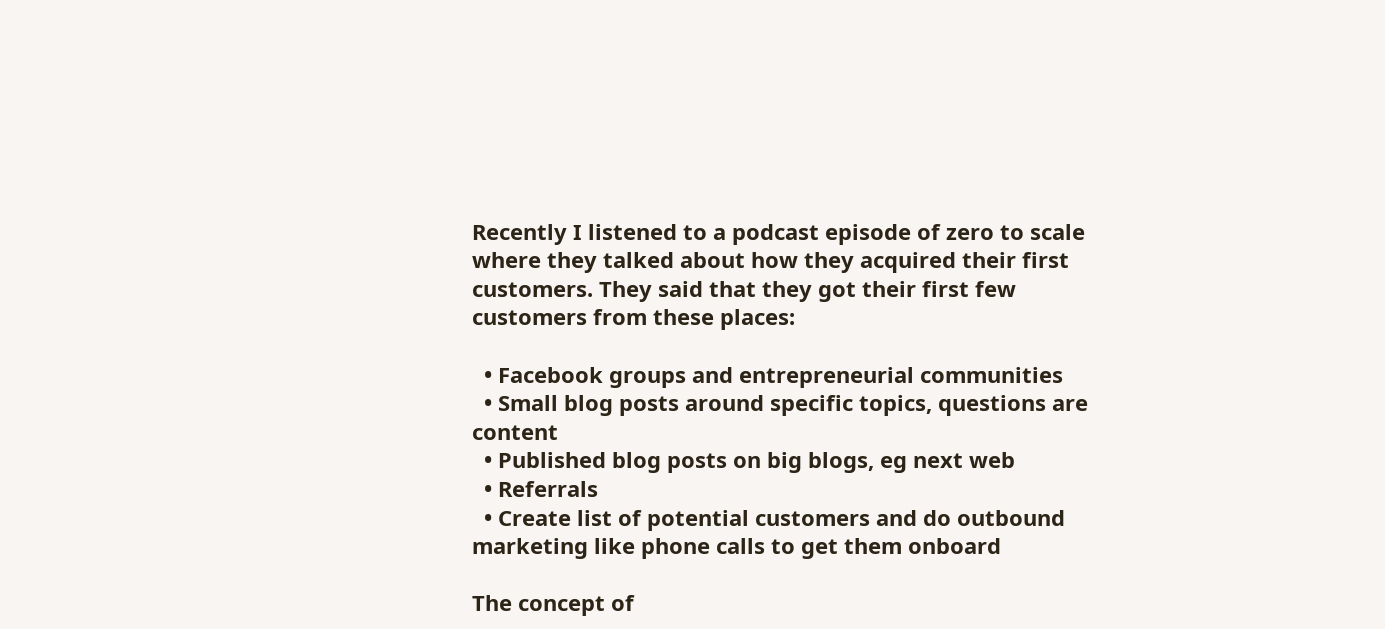Recently I listened to a podcast episode of zero to scale where they talked about how they acquired their first customers. They said that they got their first few customers from these places:

  • Facebook groups and entrepreneurial communities
  • Small blog posts around specific topics, questions are content
  • Published blog posts on big blogs, eg next web
  • Referrals
  • Create list of potential customers and do outbound marketing like phone calls to get them onboard

The concept of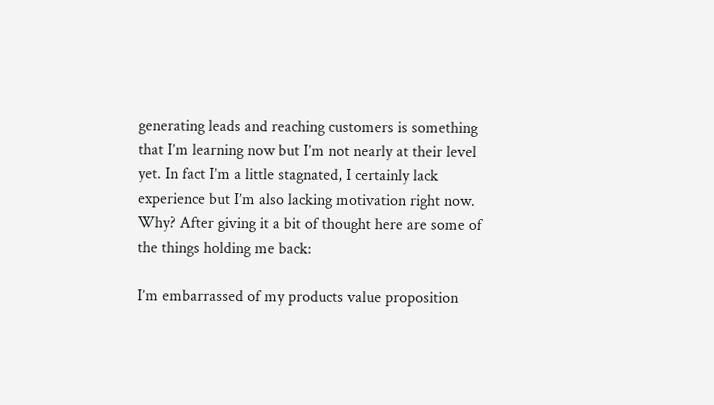generating leads and reaching customers is something that I’m learning now but I’m not nearly at their level yet. In fact I’m a little stagnated, I certainly lack experience but I’m also lacking motivation right now. Why? After giving it a bit of thought here are some of the things holding me back:

I’m embarrassed of my products value proposition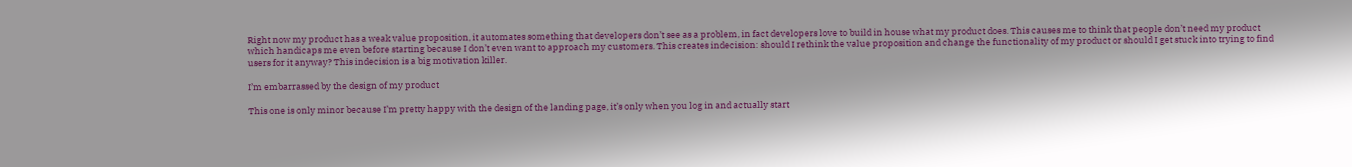Right now my product has a weak value proposition, it automates something that developers don’t see as a problem, in fact developers love to build in house what my product does. This causes me to think that people don’t need my product which handicaps me even before starting because I don’t even want to approach my customers. This creates indecision: should I rethink the value proposition and change the functionality of my product or should I get stuck into trying to find users for it anyway? This indecision is a big motivation killer.

I’m embarrassed by the design of my product

This one is only minor because I’m pretty happy with the design of the landing page, it’s only when you log in and actually start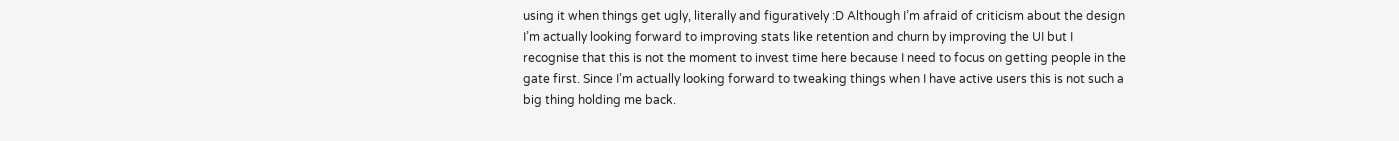using it when things get ugly, literally and figuratively :D Although I’m afraid of criticism about the design I’m actually looking forward to improving stats like retention and churn by improving the UI but I recognise that this is not the moment to invest time here because I need to focus on getting people in the gate first. Since I’m actually looking forward to tweaking things when I have active users this is not such a big thing holding me back.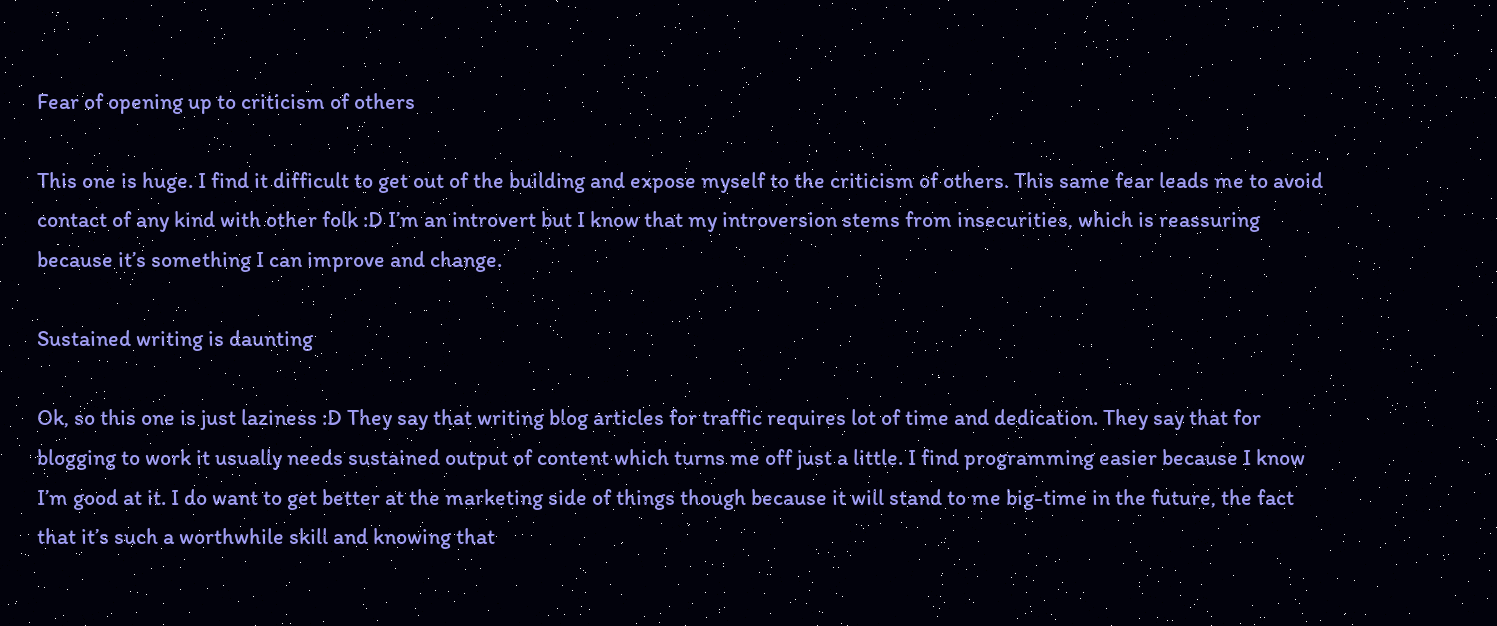Fear of opening up to criticism of others

This one is huge. I find it difficult to get out of the building and expose myself to the criticism of others. This same fear leads me to avoid contact of any kind with other folk :D I’m an introvert but I know that my introversion stems from insecurities, which is reassuring because it’s something I can improve and change.

Sustained writing is daunting

Ok, so this one is just laziness :D They say that writing blog articles for traffic requires lot of time and dedication. They say that for blogging to work it usually needs sustained output of content which turns me off just a little. I find programming easier because I know I’m good at it. I do want to get better at the marketing side of things though because it will stand to me big-time in the future, the fact that it’s such a worthwhile skill and knowing that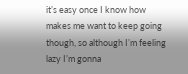it’s easy once I know how makes me want to keep going though, so although I’m feeling lazy I’m gonna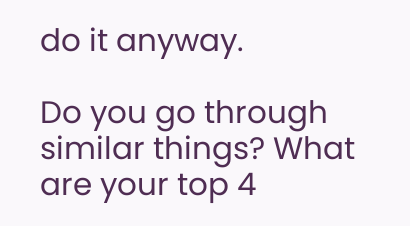do it anyway.

Do you go through similar things? What are your top 4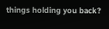things holding you back?